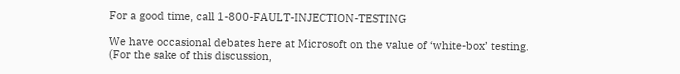For a good time, call 1-800-FAULT-INJECTION-TESTING

We have occasional debates here at Microsoft on the value of ‘white-box’ testing.
(For the sake of this discussion,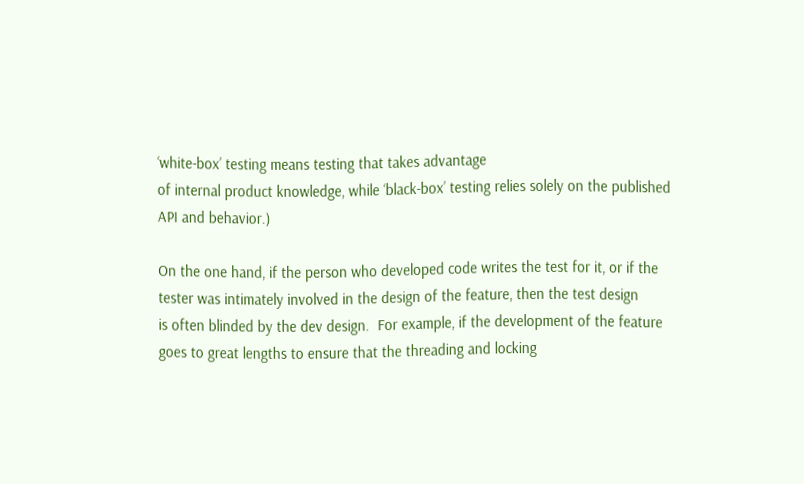‘white-box’ testing means testing that takes advantage
of internal product knowledge, while ‘black-box’ testing relies solely on the published
API and behavior.)

On the one hand, if the person who developed code writes the test for it, or if the
tester was intimately involved in the design of the feature, then the test design
is often blinded by the dev design.  For example, if the development of the feature
goes to great lengths to ensure that the threading and locking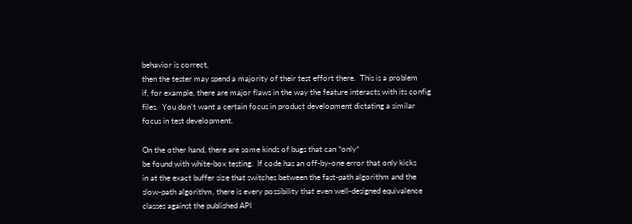behavior is correct,
then the tester may spend a majority of their test effort there.  This is a problem
if, for example, there are major flaws in the way the feature interacts with its config
files.  You don’t want a certain focus in product development dictating a similar
focus in test development.

On the other hand, there are some kinds of bugs that can *only*
be found with white-box testing.  If code has an off-by-one error that only kicks
in at the exact buffer size that switches between the fast-path algorithm and the
slow-path algorithm, there is every possibility that even well-designed equivalence
classes against the published API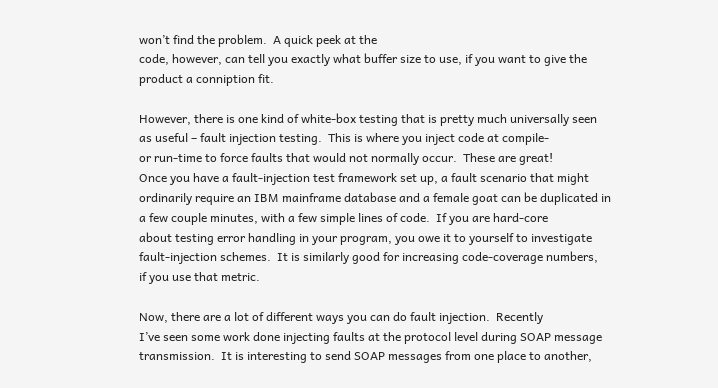won’t find the problem.  A quick peek at the
code, however, can tell you exactly what buffer size to use, if you want to give the
product a conniption fit.

However, there is one kind of white-box testing that is pretty much universally seen
as useful – fault injection testing.  This is where you inject code at compile-
or run-time to force faults that would not normally occur.  These are great!
Once you have a fault-injection test framework set up, a fault scenario that might
ordinarily require an IBM mainframe database and a female goat can be duplicated in
a few couple minutes, with a few simple lines of code.  If you are hard-core
about testing error handling in your program, you owe it to yourself to investigate
fault-injection schemes.  It is similarly good for increasing code-coverage numbers,
if you use that metric.

Now, there are a lot of different ways you can do fault injection.  Recently
I’ve seen some work done injecting faults at the protocol level during SOAP message
transmission.  It is interesting to send SOAP messages from one place to another,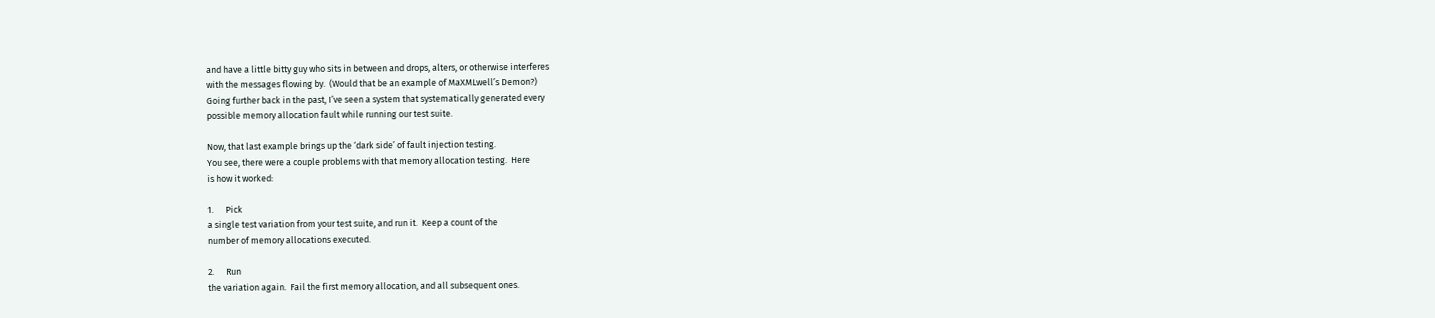and have a little bitty guy who sits in between and drops, alters, or otherwise interferes
with the messages flowing by.  (Would that be an example of MaXMLwell’s Demon?)
Going further back in the past, I’ve seen a system that systematically generated every
possible memory allocation fault while running our test suite.

Now, that last example brings up the ‘dark side’ of fault injection testing.
You see, there were a couple problems with that memory allocation testing.  Here
is how it worked:

1.      Pick
a single test variation from your test suite, and run it.  Keep a count of the
number of memory allocations executed.

2.      Run
the variation again.  Fail the first memory allocation, and all subsequent ones.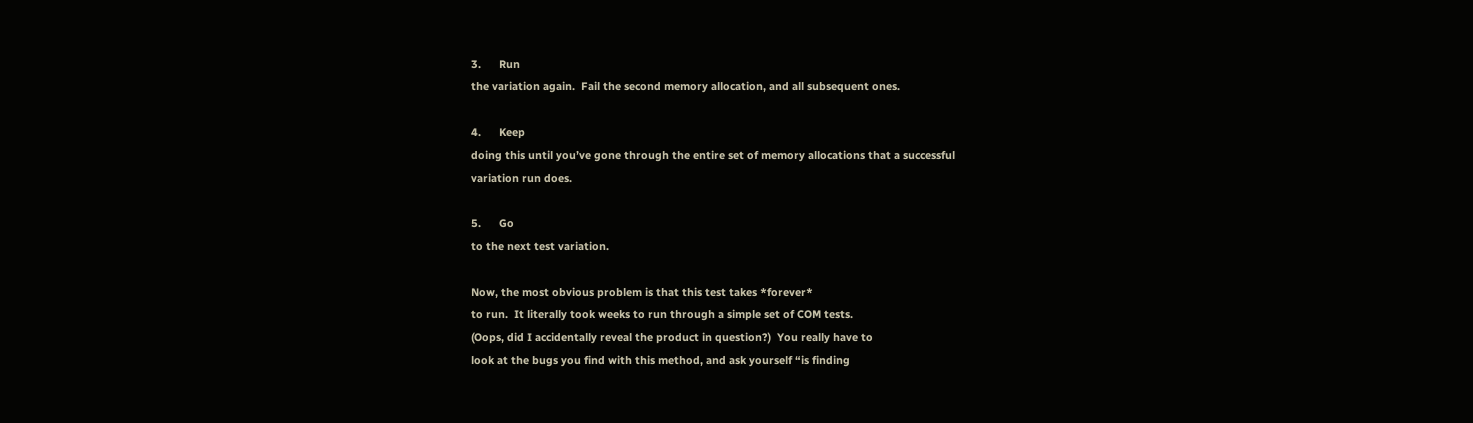3.      Run
the variation again.  Fail the second memory allocation, and all subsequent ones.

4.      Keep
doing this until you’ve gone through the entire set of memory allocations that a successful
variation run does.

5.      Go
to the next test variation.

Now, the most obvious problem is that this test takes *forever*
to run.  It literally took weeks to run through a simple set of COM tests.
(Oops, did I accidentally reveal the product in question?)  You really have to
look at the bugs you find with this method, and ask yourself “is finding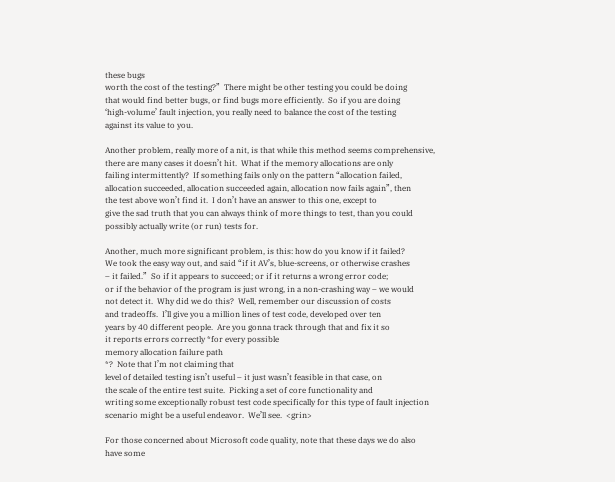these bugs
worth the cost of the testing?”  There might be other testing you could be doing
that would find better bugs, or find bugs more efficiently.  So if you are doing
‘high-volume’ fault injection, you really need to balance the cost of the testing
against its value to you.

Another problem, really more of a nit, is that while this method seems comprehensive,
there are many cases it doesn’t hit.  What if the memory allocations are only
failing intermittently?  If something fails only on the pattern “allocation failed,
allocation succeeded, allocation succeeded again, allocation now fails again”, then
the test above won’t find it.  I don’t have an answer to this one, except to
give the sad truth that you can always think of more things to test, than you could
possibly actually write (or run) tests for.

Another, much more significant problem, is this: how do you know if it failed?
We took the easy way out, and said “if it AV’s, blue-screens, or otherwise crashes
– it failed.”  So if it appears to succeed; or if it returns a wrong error code;
or if the behavior of the program is just wrong, in a non-crashing way – we would
not detect it.  Why did we do this?  Well, remember our discussion of costs
and tradeoffs.  I’ll give you a million lines of test code, developed over ten
years by 40 different people.  Are you gonna track through that and fix it so
it reports errors correctly *for every possible
memory allocation failure path
*?  Note that I’m not claiming that
level of detailed testing isn’t useful – it just wasn’t feasible in that case, on
the scale of the entire test suite.  Picking a set of core functionality and
writing some exceptionally robust test code specifically for this type of fault injection
scenario might be a useful endeavor.  We’ll see.  <grin>

For those concerned about Microsoft code quality, note that these days we do also
have some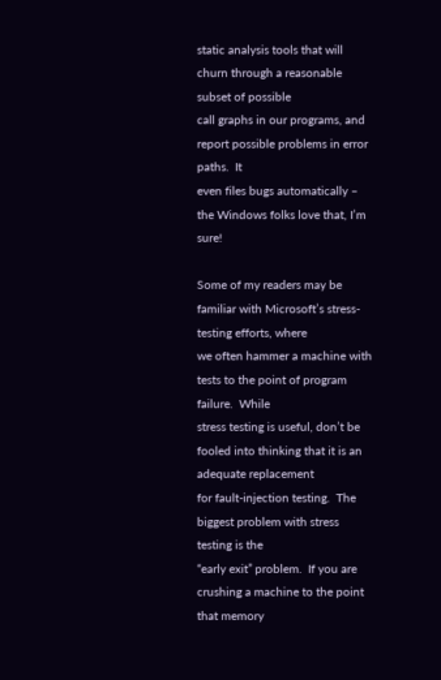static analysis tools that will churn through a reasonable subset of possible
call graphs in our programs, and report possible problems in error paths.  It
even files bugs automatically – the Windows folks love that, I’m sure!

Some of my readers may be familiar with Microsoft’s stress-testing efforts, where
we often hammer a machine with tests to the point of program failure.  While
stress testing is useful, don’t be fooled into thinking that it is an adequate replacement
for fault-injection testing.  The biggest problem with stress testing is the
“early exit” problem.  If you are crushing a machine to the point that memory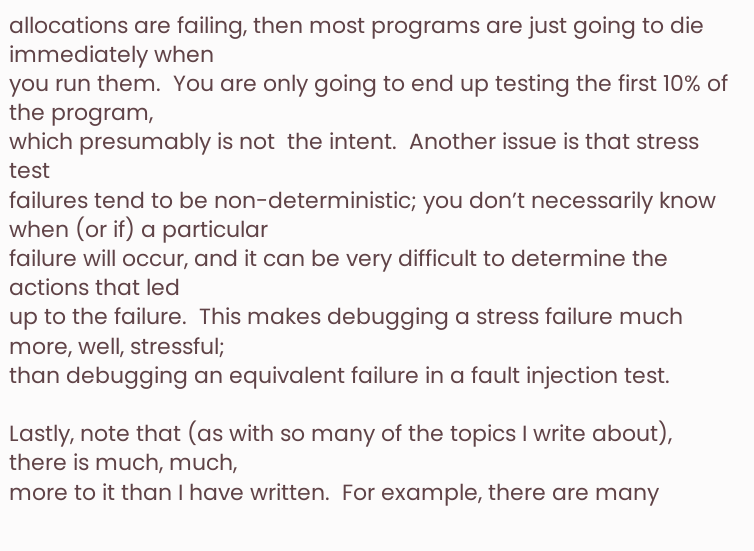allocations are failing, then most programs are just going to die immediately when
you run them.  You are only going to end up testing the first 10% of the program,
which presumably is not  the intent.  Another issue is that stress test
failures tend to be non-deterministic; you don’t necessarily know when (or if) a particular
failure will occur, and it can be very difficult to determine the actions that led
up to the failure.  This makes debugging a stress failure much more, well, stressful;
than debugging an equivalent failure in a fault injection test.

Lastly, note that (as with so many of the topics I write about), there is much, much,
more to it than I have written.  For example, there are many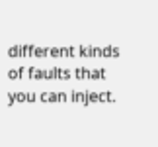different kinds
of faults that you can inject.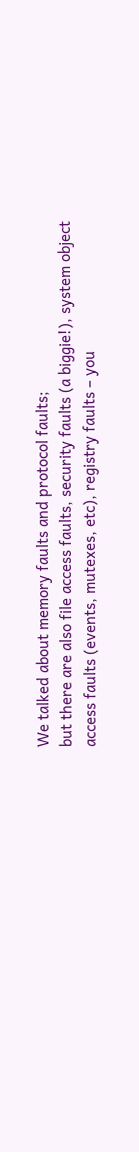We talked about memory faults and protocol faults;
but there are also file access faults, security faults (a biggie!), system object
access faults (events, mutexes, etc), registry faults – you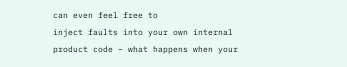can even feel free to
inject faults into your own internal product code – what happens when your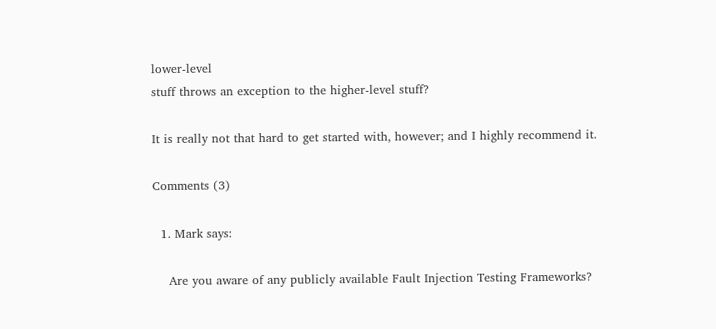lower-level
stuff throws an exception to the higher-level stuff?

It is really not that hard to get started with, however; and I highly recommend it.

Comments (3)

  1. Mark says:

    Are you aware of any publicly available Fault Injection Testing Frameworks?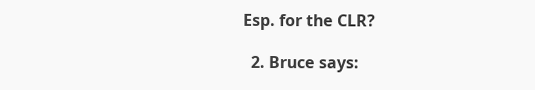Esp. for the CLR?

  2. Bruce says: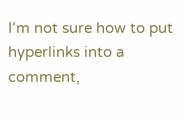I’m not sure how to put hyperlinks into a comment,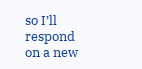so I’ll respond on a new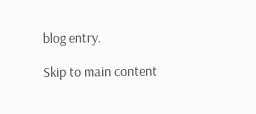blog entry.

Skip to main content